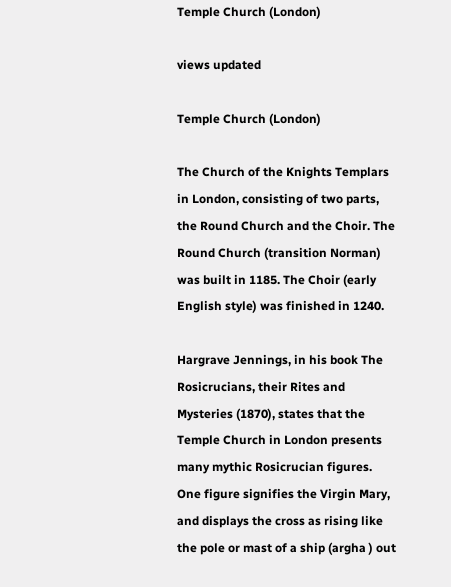Temple Church (London)

views updated

Temple Church (London)

The Church of the Knights Templars in London, consisting of two parts, the Round Church and the Choir. The Round Church (transition Norman) was built in 1185. The Choir (early English style) was finished in 1240.

Hargrave Jennings, in his book The Rosicrucians, their Rites and Mysteries (1870), states that the Temple Church in London presents many mythic Rosicrucian figures. One figure signifies the Virgin Mary, and displays the cross as rising like the pole or mast of a ship (argha ) out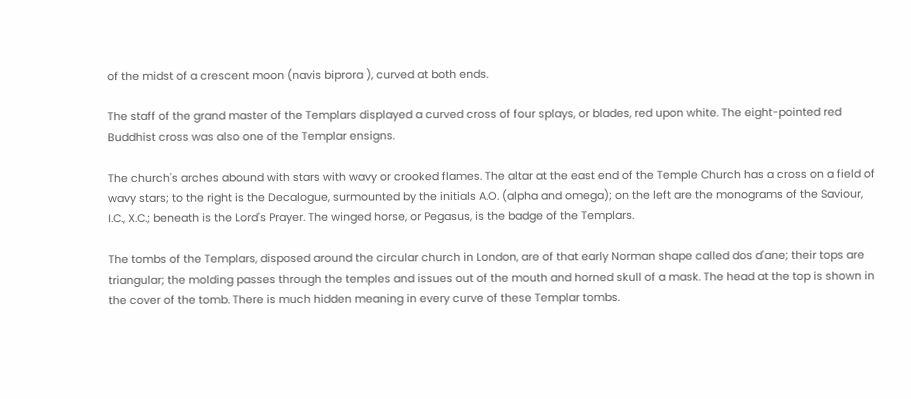of the midst of a crescent moon (navis biprora ), curved at both ends.

The staff of the grand master of the Templars displayed a curved cross of four splays, or blades, red upon white. The eight-pointed red Buddhist cross was also one of the Templar ensigns.

The church's arches abound with stars with wavy or crooked flames. The altar at the east end of the Temple Church has a cross on a field of wavy stars; to the right is the Decalogue, surmounted by the initials A.O. (alpha and omega); on the left are the monograms of the Saviour, I.C., X.C.; beneath is the Lord's Prayer. The winged horse, or Pegasus, is the badge of the Templars.

The tombs of the Templars, disposed around the circular church in London, are of that early Norman shape called dos d'ane; their tops are triangular; the molding passes through the temples and issues out of the mouth and horned skull of a mask. The head at the top is shown in the cover of the tomb. There is much hidden meaning in every curve of these Templar tombs.